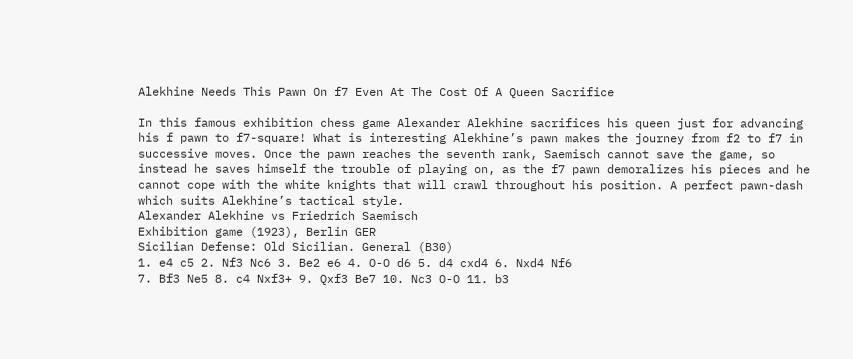Alekhine Needs This Pawn On f7 Even At The Cost Of A Queen Sacrifice

In this famous exhibition chess game Alexander Alekhine sacrifices his queen just for advancing his f pawn to f7-square! What is interesting Alekhine’s pawn makes the journey from f2 to f7 in successive moves. Once the pawn reaches the seventh rank, Saemisch cannot save the game, so instead he saves himself the trouble of playing on, as the f7 pawn demoralizes his pieces and he cannot cope with the white knights that will crawl throughout his position. A perfect pawn-dash which suits Alekhine’s tactical style.
Alexander Alekhine vs Friedrich Saemisch
Exhibition game (1923), Berlin GER
Sicilian Defense: Old Sicilian. General (B30)
1. e4 c5 2. Nf3 Nc6 3. Be2 e6 4. O-O d6 5. d4 cxd4 6. Nxd4 Nf6
7. Bf3 Ne5 8. c4 Nxf3+ 9. Qxf3 Be7 10. Nc3 O-O 11. b3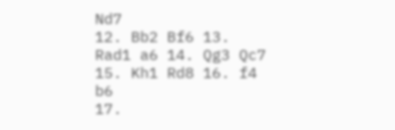Nd7
12. Bb2 Bf6 13. Rad1 a6 14. Qg3 Qc7 15. Kh1 Rd8 16. f4 b6
17.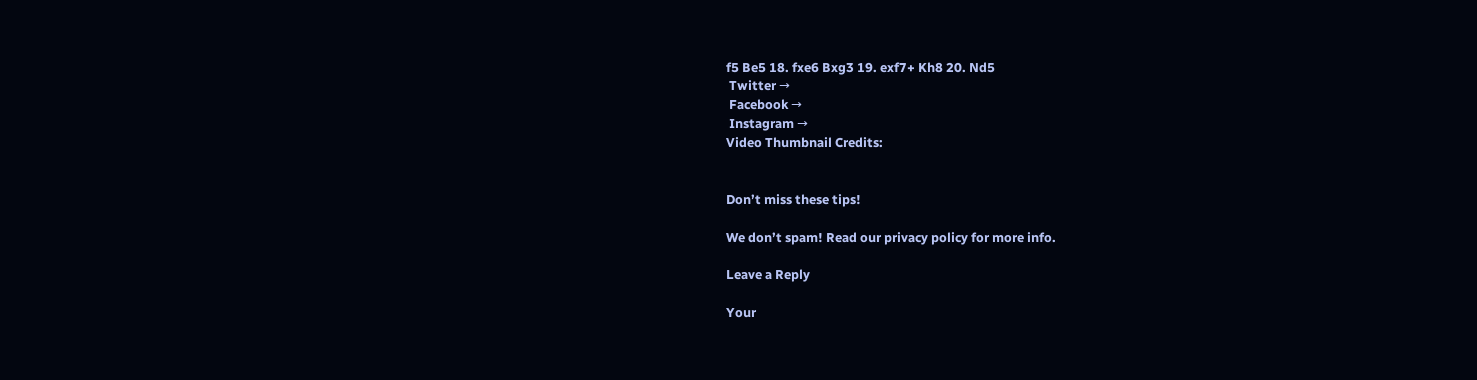f5 Be5 18. fxe6 Bxg3 19. exf7+ Kh8 20. Nd5
 Twitter →
 Facebook →
 Instagram →
Video Thumbnail Credits:


Don’t miss these tips!

We don’t spam! Read our privacy policy for more info.

Leave a Reply

Your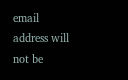email address will not be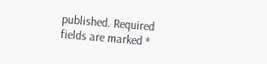published. Required fields are marked *